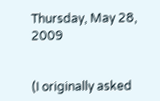Thursday, May 28, 2009


(I originally asked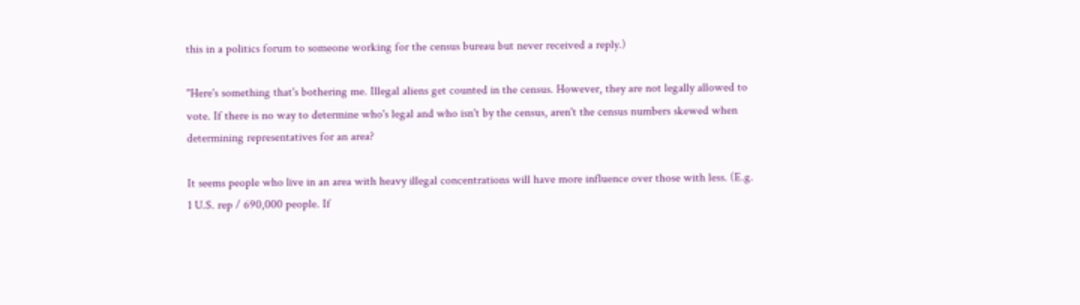this in a politics forum to someone working for the census bureau but never received a reply.)

"Here's something that's bothering me. Illegal aliens get counted in the census. However, they are not legally allowed to vote. If there is no way to determine who's legal and who isn't by the census, aren't the census numbers skewed when determining representatives for an area?

It seems people who live in an area with heavy illegal concentrations will have more influence over those with less. (E.g. 1 U.S. rep / 690,000 people. If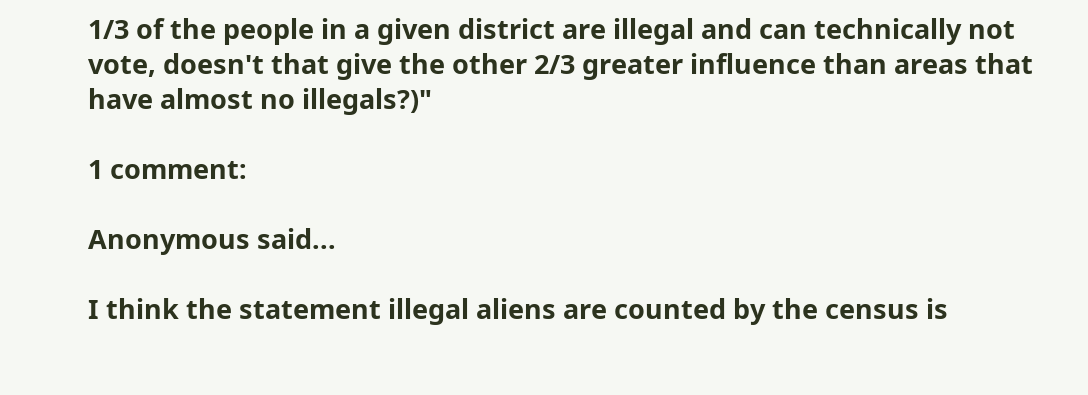1/3 of the people in a given district are illegal and can technically not vote, doesn't that give the other 2/3 greater influence than areas that have almost no illegals?)"

1 comment:

Anonymous said...

I think the statement illegal aliens are counted by the census is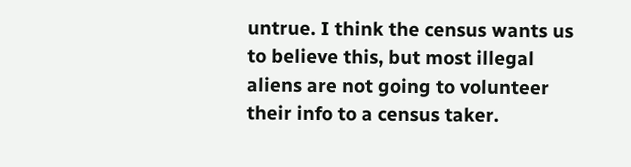untrue. I think the census wants us to believe this, but most illegal aliens are not going to volunteer their info to a census taker.